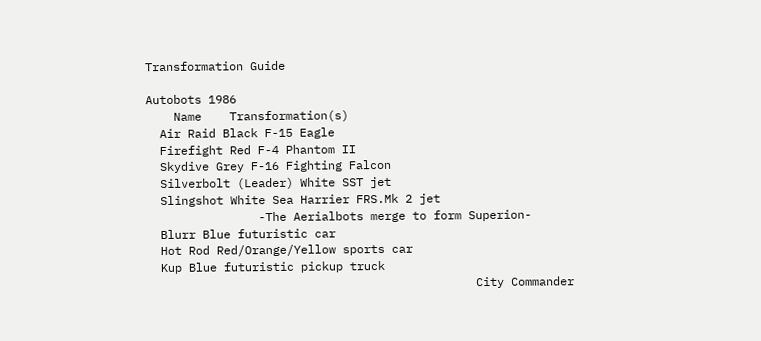Transformation Guide

Autobots 1986
    Name    Transformation(s)
  Air Raid Black F-15 Eagle
  Firefight Red F-4 Phantom II
  Skydive Grey F-16 Fighting Falcon
  Silverbolt (Leader) White SST jet
  Slingshot White Sea Harrier FRS.Mk 2 jet
                -The Aerialbots merge to form Superion-
  Blurr Blue futuristic car
  Hot Rod Red/Orange/Yellow sports car
  Kup Blue futuristic pickup truck
                                               City Commander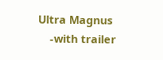Ultra Magnus
    -with trailer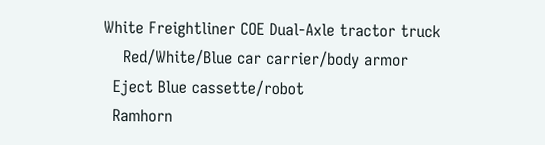White Freightliner COE Dual-Axle tractor truck
    Red/White/Blue car carrier/body armor
  Eject Blue cassette/robot
  Ramhorn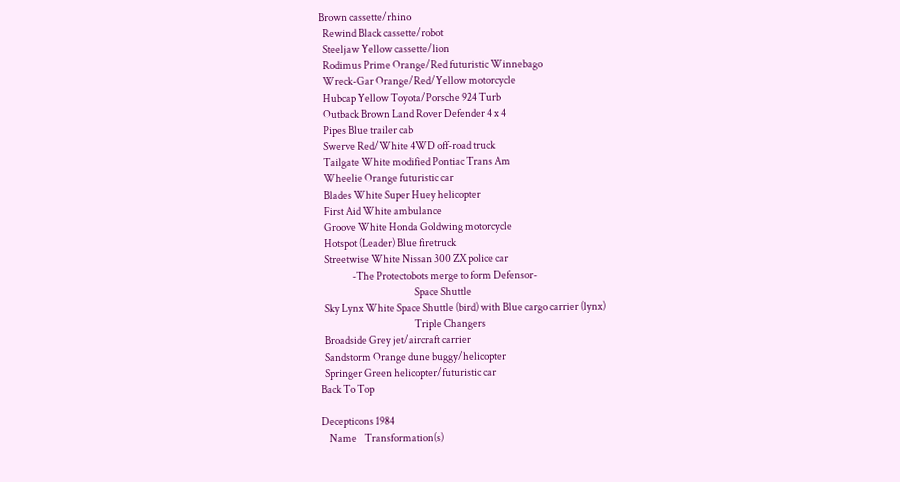Brown cassette/rhino
  Rewind Black cassette/robot
  Steeljaw Yellow cassette/lion
  Rodimus Prime Orange/Red futuristic Winnebago
  Wreck-Gar Orange/Red/Yellow motorcycle
  Hubcap Yellow Toyota/Porsche 924 Turb
  Outback Brown Land Rover Defender 4 x 4
  Pipes Blue trailer cab
  Swerve Red/White 4WD off-road truck
  Tailgate White modified Pontiac Trans Am
  Wheelie Orange futuristic car
  Blades White Super Huey helicopter
  First Aid White ambulance
  Groove White Honda Goldwing motorcycle
  Hotspot (Leader) Blue firetruck
  Streetwise White Nissan 300 ZX police car
                -The Protectobots merge to form Defensor-
                                               Space Shuttle
  Sky Lynx White Space Shuttle (bird) with Blue cargo carrier (lynx)
                                               Triple Changers
  Broadside Grey jet/aircraft carrier
  Sandstorm Orange dune buggy/helicopter
  Springer Green helicopter/futuristic car
Back To Top

Decepticons 1984
    Name    Transformation(s)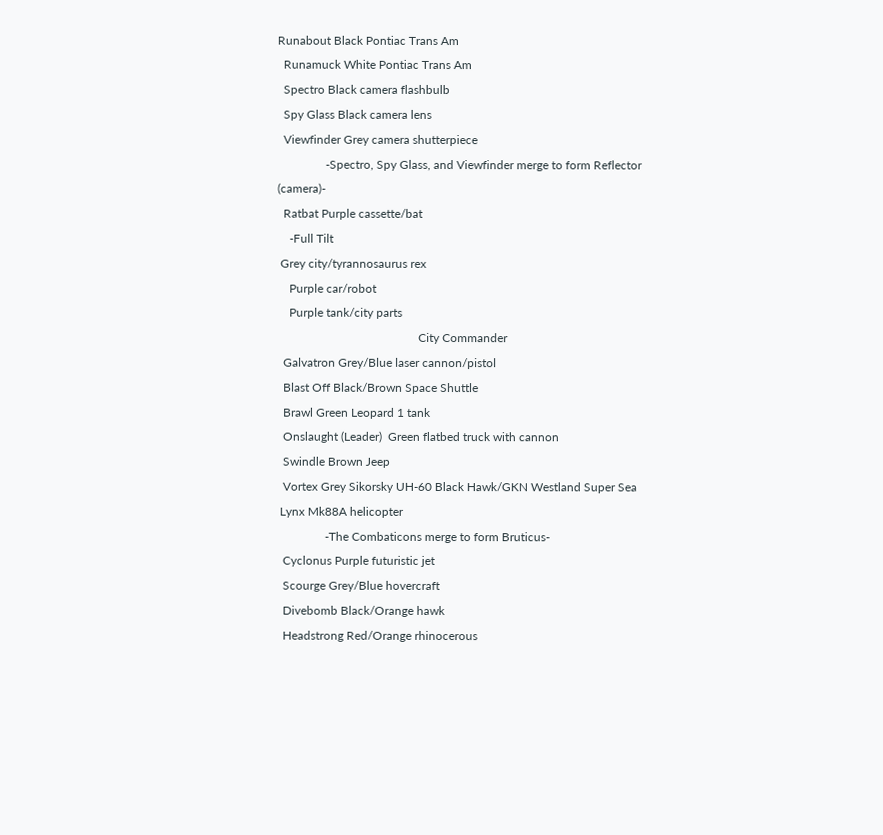Runabout Black Pontiac Trans Am
  Runamuck White Pontiac Trans Am
  Spectro Black camera flashbulb
  Spy Glass Black camera lens
  Viewfinder Grey camera shutterpiece
                -Spectro, Spy Glass, and Viewfinder merge to form Reflector (camera)-
  Ratbat Purple cassette/bat
    -Full Tilt
 Grey city/tyrannosaurus rex
    Purple car/robot
    Purple tank/city parts
                                               City Commander
  Galvatron Grey/Blue laser cannon/pistol
  Blast Off Black/Brown Space Shuttle
  Brawl Green Leopard 1 tank
  Onslaught (Leader)  Green flatbed truck with cannon
  Swindle Brown Jeep
  Vortex Grey Sikorsky UH-60 Black Hawk/GKN Westland Super Sea
 Lynx Mk88A helicopter
                -The Combaticons merge to form Bruticus-
  Cyclonus Purple futuristic jet
  Scourge Grey/Blue hovercraft
  Divebomb Black/Orange hawk
  Headstrong Red/Orange rhinocerous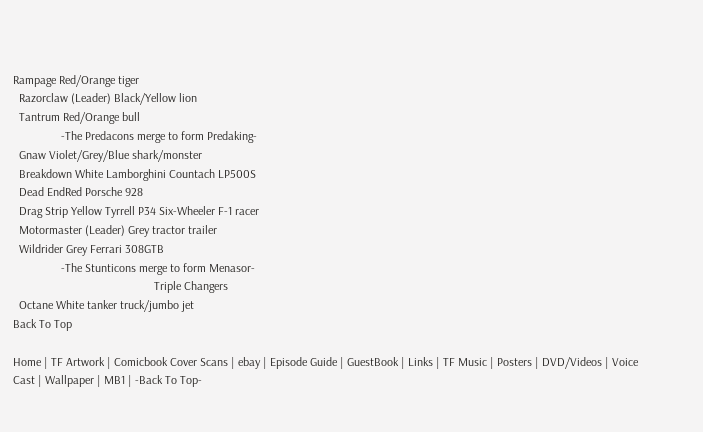Rampage Red/Orange tiger
  Razorclaw (Leader) Black/Yellow lion
  Tantrum Red/Orange bull
                -The Predacons merge to form Predaking-
  Gnaw Violet/Grey/Blue shark/monster
  Breakdown White Lamborghini Countach LP500S
  Dead EndRed Porsche 928
  Drag Strip Yellow Tyrrell P34 Six-Wheeler F-1 racer
  Motormaster (Leader) Grey tractor trailer
  Wildrider Grey Ferrari 308GTB
                -The Stunticons merge to form Menasor-
                                               Triple Changers
  Octane White tanker truck/jumbo jet
Back To Top

Home | TF Artwork | Comicbook Cover Scans | ebay | Episode Guide | GuestBook | Links | TF Music | Posters | DVD/Videos | Voice Cast | Wallpaper | MB1 | -Back To Top-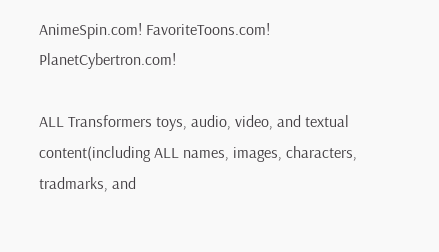AnimeSpin.com! FavoriteToons.com! PlanetCybertron.com!

ALL Transformers toys, audio, video, and textual content(including ALL names, images, characters, tradmarks, and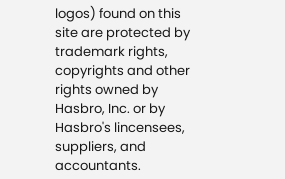logos) found on this site are protected by trademark rights, copyrights and other rights owned by Hasbro, Inc. or by Hasbro's lincensees, suppliers, and accountants.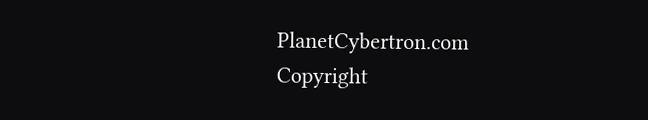PlanetCybertron.com Copyright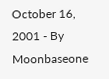October 16, 2001 - By Moonbaseone